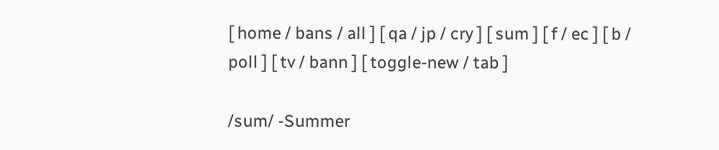[ home / bans / all ] [ qa / jp / cry ] [ sum ] [ f / ec ] [ b / poll ] [ tv / bann ] [ toggle-new / tab ]

/sum/ -Summer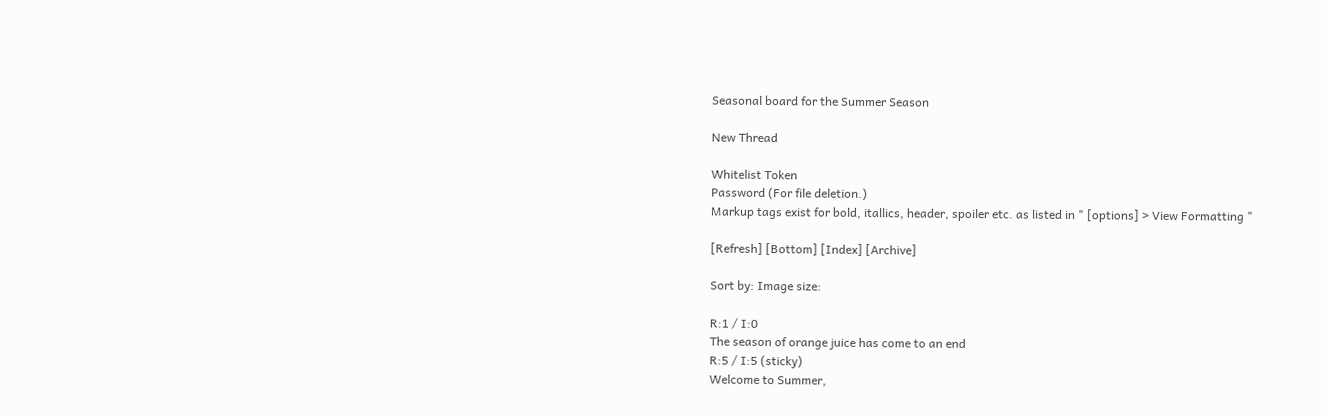Seasonal board for the Summer Season

New Thread

Whitelist Token
Password (For file deletion.)
Markup tags exist for bold, itallics, header, spoiler etc. as listed in " [options] > View Formatting "

[Refresh] [Bottom] [Index] [Archive]

Sort by: Image size:

R:1 / I:0
The season of orange juice has come to an end
R:5 / I:5 (sticky)
Welcome to Summer,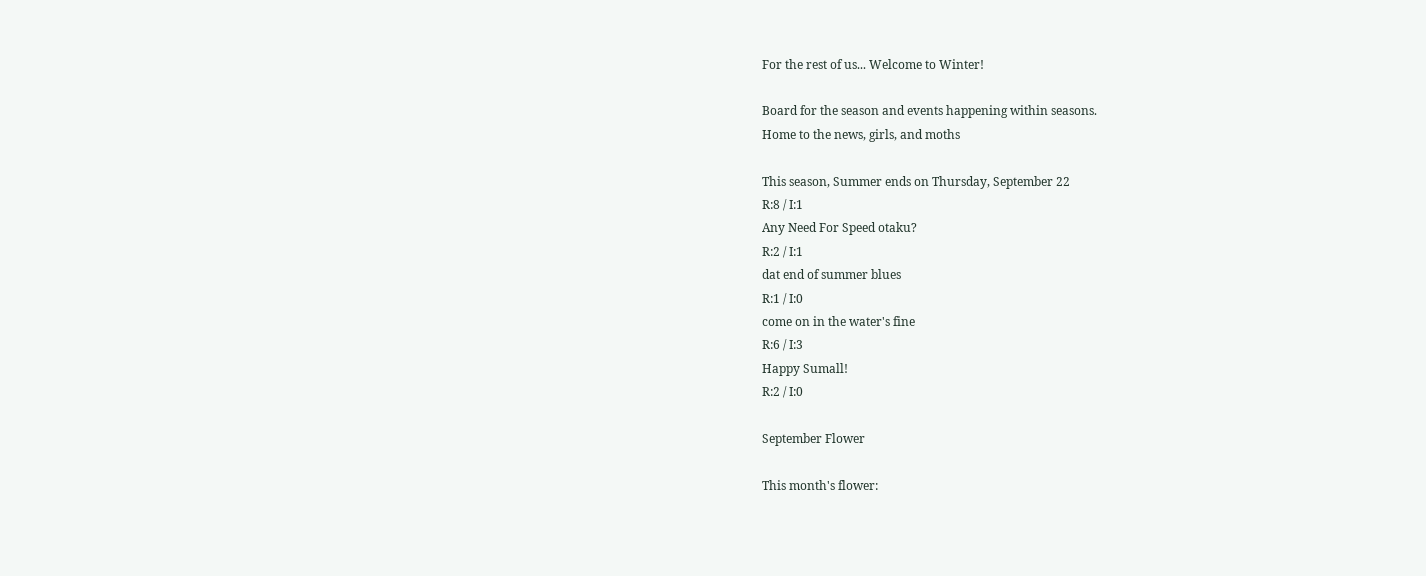For the rest of us... Welcome to Winter!

Board for the season and events happening within seasons.
Home to the news, girls, and moths

This season, Summer ends on Thursday, September 22
R:8 / I:1
Any Need For Speed otaku?
R:2 / I:1
dat end of summer blues
R:1 / I:0
come on in the water's fine
R:6 / I:3
Happy Sumall!
R:2 / I:0

September Flower

This month's flower: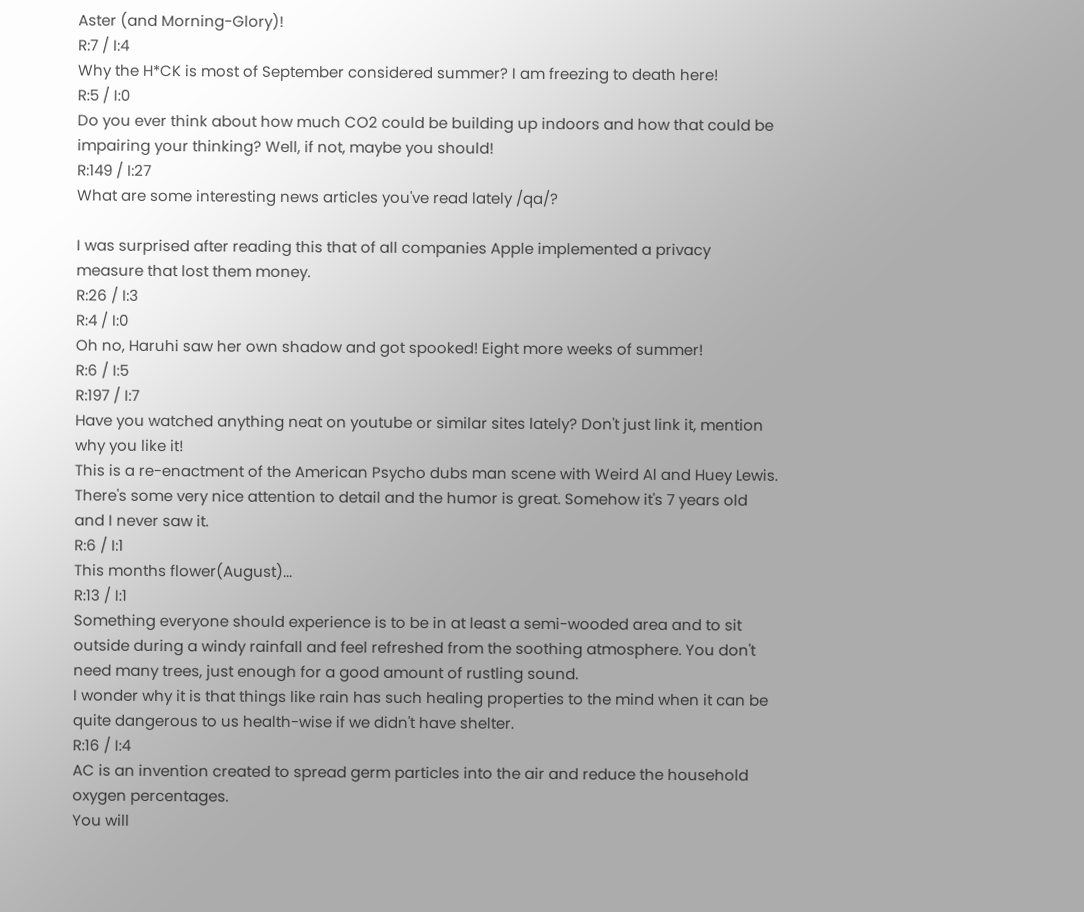Aster (and Morning-Glory)!
R:7 / I:4
Why the H*CK is most of September considered summer? I am freezing to death here!
R:5 / I:0
Do you ever think about how much CO2 could be building up indoors and how that could be impairing your thinking? Well, if not, maybe you should!
R:149 / I:27
What are some interesting news articles you've read lately /qa/?

I was surprised after reading this that of all companies Apple implemented a privacy measure that lost them money.
R:26 / I:3
R:4 / I:0
Oh no, Haruhi saw her own shadow and got spooked! Eight more weeks of summer!
R:6 / I:5
R:197 / I:7
Have you watched anything neat on youtube or similar sites lately? Don't just link it, mention why you like it!
This is a re-enactment of the American Psycho dubs man scene with Weird Al and Huey Lewis. There's some very nice attention to detail and the humor is great. Somehow it's 7 years old and I never saw it.
R:6 / I:1
This months flower(August)...
R:13 / I:1
Something everyone should experience is to be in at least a semi-wooded area and to sit outside during a windy rainfall and feel refreshed from the soothing atmosphere. You don't need many trees, just enough for a good amount of rustling sound.
I wonder why it is that things like rain has such healing properties to the mind when it can be quite dangerous to us health-wise if we didn't have shelter.
R:16 / I:4
AC is an invention created to spread germ particles into the air and reduce the household oxygen percentages.
You will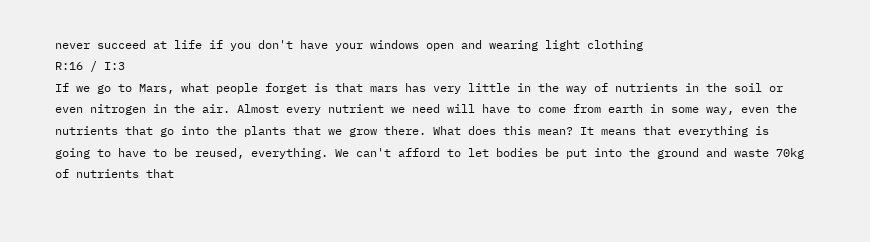never succeed at life if you don't have your windows open and wearing light clothing
R:16 / I:3
If we go to Mars, what people forget is that mars has very little in the way of nutrients in the soil or even nitrogen in the air. Almost every nutrient we need will have to come from earth in some way, even the nutrients that go into the plants that we grow there. What does this mean? It means that everything is going to have to be reused, everything. We can't afford to let bodies be put into the ground and waste 70kg of nutrients that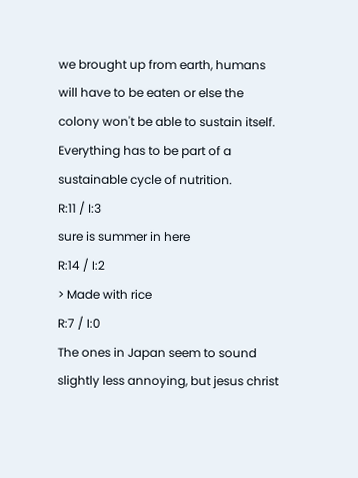we brought up from earth, humans will have to be eaten or else the colony won't be able to sustain itself. Everything has to be part of a sustainable cycle of nutrition.
R:11 / I:3
sure is summer in here
R:14 / I:2
> Made with rice
R:7 / I:0
The ones in Japan seem to sound slightly less annoying, but jesus christ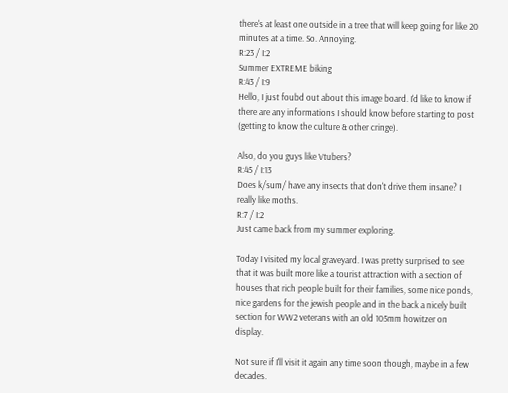there's at least one outside in a tree that will keep going for like 20 minutes at a time. So. Annoying.
R:23 / I:2
Summer EXTREME biking
R:43 / I:9
Hello, I just foubd out about this image board. I'd like to know if there are any informations I should know before starting to post (getting to know the culture & other cringe).

Also, do you guys like Vtubers?
R:45 / I:13
Does k/sum/ have any insects that don't drive them insane? I really like moths.
R:7 / I:2
Just came back from my summer exploring.

Today I visited my local graveyard. I was pretty surprised to see that it was built more like a tourist attraction with a section of houses that rich people built for their families, some nice ponds, nice gardens for the jewish people and in the back a nicely built section for WW2 veterans with an old 105mm howitzer on display.

Not sure if I'll visit it again any time soon though, maybe in a few decades.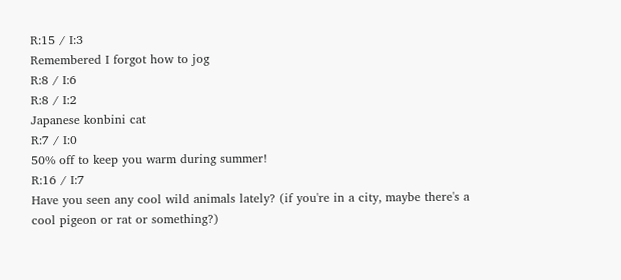R:15 / I:3
Remembered I forgot how to jog
R:8 / I:6
R:8 / I:2
Japanese konbini cat
R:7 / I:0
50% off to keep you warm during summer!
R:16 / I:7
Have you seen any cool wild animals lately? (if you're in a city, maybe there's a cool pigeon or rat or something?)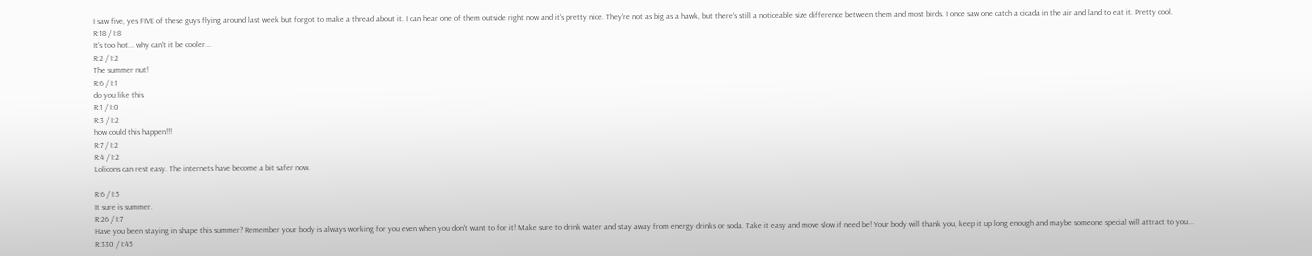I saw five, yes FIVE of these guys flying around last week but forgot to make a thread about it. I can hear one of them outside right now and it's pretty nice. They're not as big as a hawk, but there's still a noticeable size difference between them and most birds. I once saw one catch a cicada in the air and land to eat it. Pretty cool.
R:18 / I:8
It's too hot... why can't it be cooler...
R:2 / I:2
The summer nut!
R:6 / I:1
do you like this
R:1 / I:0
R:3 / I:2
how could this happen!!!
R:7 / I:2
R:4 / I:2
Lolicons can rest easy. The internets have become a bit safer now.

R:6 / I:5
It sure is summer.
R:26 / I:7
Have you been staying in shape this summer? Remember your body is always working for you even when you don't want to for it! Make sure to drink water and stay away from energy drinks or soda. Take it easy and move slow if need be! Your body will thank you, keep it up long enough and maybe someone special will attract to you...
R:330 / I:45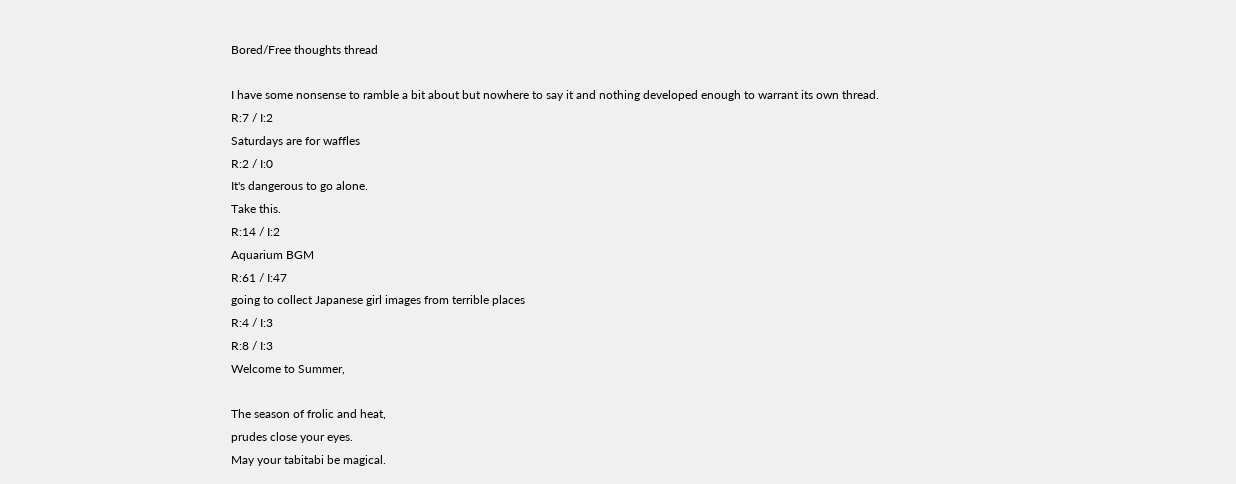Bored/Free thoughts thread

I have some nonsense to ramble a bit about but nowhere to say it and nothing developed enough to warrant its own thread.
R:7 / I:2
Saturdays are for waffles
R:2 / I:0
It's dangerous to go alone.
Take this.
R:14 / I:2
Aquarium BGM
R:61 / I:47
going to collect Japanese girl images from terrible places
R:4 / I:3
R:8 / I:3
Welcome to Summer,

The season of frolic and heat,
prudes close your eyes.
May your tabitabi be magical.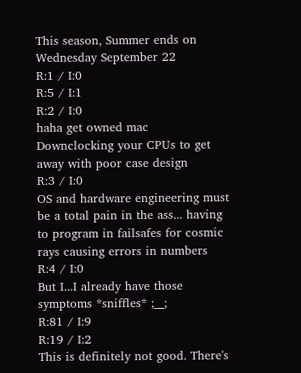This season, Summer ends on Wednesday September 22
R:1 / I:0
R:5 / I:1
R:2 / I:0
haha get owned mac
Downclocking your CPUs to get away with poor case design
R:3 / I:0
OS and hardware engineering must be a total pain in the ass... having to program in failsafes for cosmic rays causing errors in numbers
R:4 / I:0
But I...I already have those symptoms *sniffles* ;__;
R:81 / I:9
R:19 / I:2
This is definitely not good. There's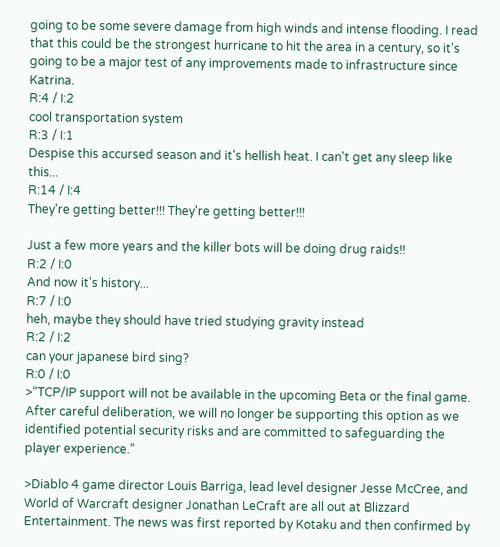going to be some severe damage from high winds and intense flooding. I read that this could be the strongest hurricane to hit the area in a century, so it's going to be a major test of any improvements made to infrastructure since Katrina.
R:4 / I:2
cool transportation system
R:3 / I:1
Despise this accursed season and it's hellish heat. I can't get any sleep like this...
R:14 / I:4
They're getting better!!! They're getting better!!!

Just a few more years and the killer bots will be doing drug raids!!
R:2 / I:0
And now it's history...
R:7 / I:0
heh, maybe they should have tried studying gravity instead
R:2 / I:2
can your japanese bird sing?
R:0 / I:0
>“TCP/IP support will not be available in the upcoming Beta or the final game. After careful deliberation, we will no longer be supporting this option as we identified potential security risks and are committed to safeguarding the player experience.”

>Diablo 4 game director Louis Barriga, lead level designer Jesse McCree, and World of Warcraft designer Jonathan LeCraft are all out at Blizzard Entertainment. The news was first reported by Kotaku and then confirmed by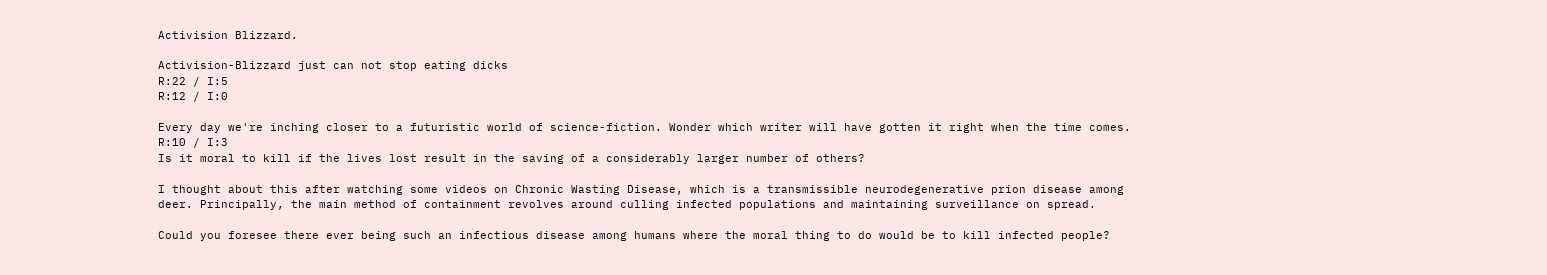Activision Blizzard.

Activision-Blizzard just can not stop eating dicks
R:22 / I:5
R:12 / I:0

Every day we're inching closer to a futuristic world of science-fiction. Wonder which writer will have gotten it right when the time comes.
R:10 / I:3
Is it moral to kill if the lives lost result in the saving of a considerably larger number of others?

I thought about this after watching some videos on Chronic Wasting Disease, which is a transmissible neurodegenerative prion disease among deer. Principally, the main method of containment revolves around culling infected populations and maintaining surveillance on spread.

Could you foresee there ever being such an infectious disease among humans where the moral thing to do would be to kill infected people?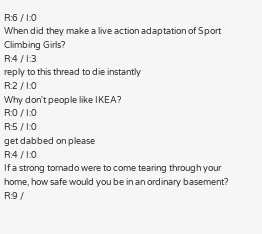R:6 / I:0
When did they make a live action adaptation of Sport Climbing Girls?
R:4 / I:3
reply to this thread to die instantly
R:2 / I:0
Why don't people like IKEA?
R:0 / I:0
R:5 / I:0
get dabbed on please
R:4 / I:0
If a strong tornado were to come tearing through your home, how safe would you be in an ordinary basement?
R:9 /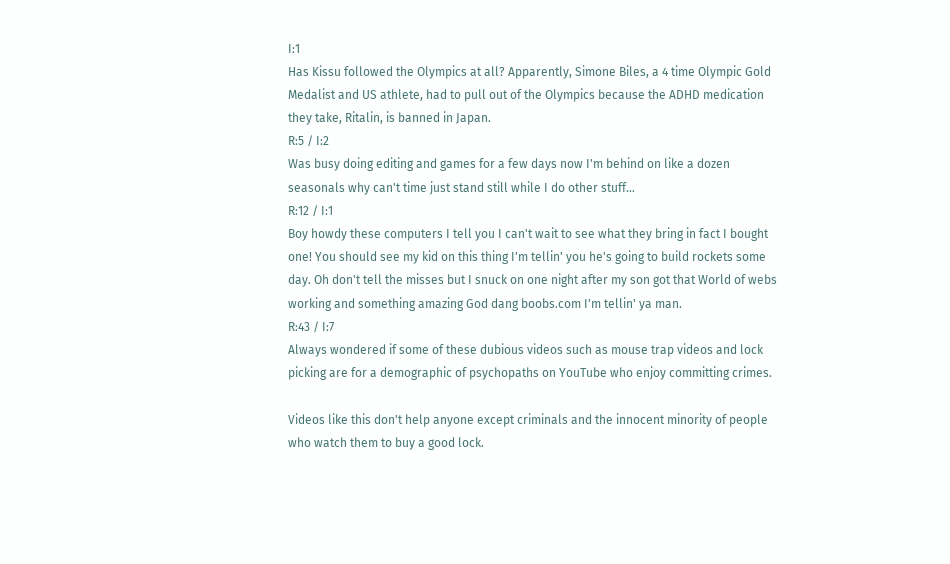I:1
Has Kissu followed the Olympics at all? Apparently, Simone Biles, a 4 time Olympic Gold Medalist and US athlete, had to pull out of the Olympics because the ADHD medication they take, Ritalin, is banned in Japan.
R:5 / I:2
Was busy doing editing and games for a few days now I'm behind on like a dozen seasonals why can't time just stand still while I do other stuff...
R:12 / I:1
Boy howdy these computers I tell you I can't wait to see what they bring in fact I bought one! You should see my kid on this thing I'm tellin' you he's going to build rockets some day. Oh don't tell the misses but I snuck on one night after my son got that World of webs working and something amazing God dang boobs.com I'm tellin' ya man.
R:43 / I:7
Always wondered if some of these dubious videos such as mouse trap videos and lock picking are for a demographic of psychopaths on YouTube who enjoy committing crimes.

Videos like this don't help anyone except criminals and the innocent minority of people who watch them to buy a good lock.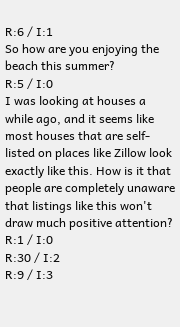R:6 / I:1
So how are you enjoying the beach this summer?
R:5 / I:0
I was looking at houses a while ago, and it seems like most houses that are self-listed on places like Zillow look exactly like this. How is it that people are completely unaware that listings like this won't draw much positive attention?
R:1 / I:0
R:30 / I:2
R:9 / I:3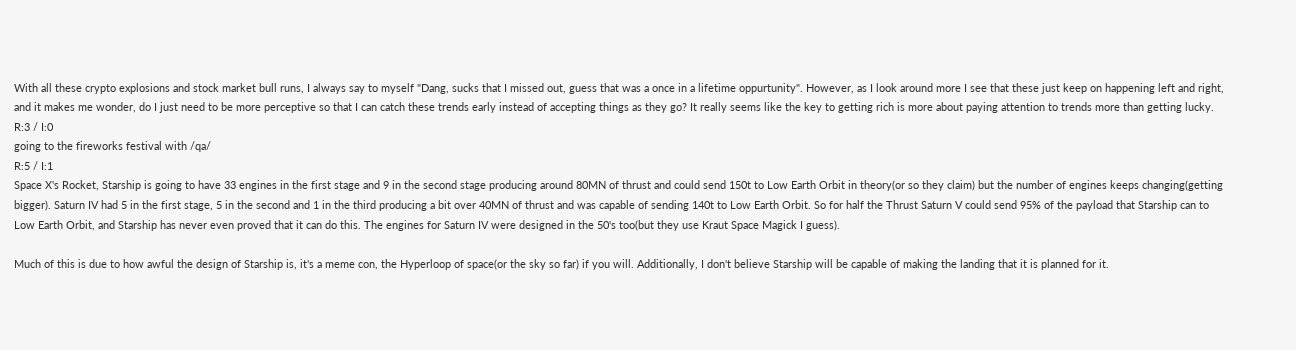With all these crypto explosions and stock market bull runs, I always say to myself "Dang, sucks that I missed out, guess that was a once in a lifetime oppurtunity". However, as I look around more I see that these just keep on happening left and right, and it makes me wonder, do I just need to be more perceptive so that I can catch these trends early instead of accepting things as they go? It really seems like the key to getting rich is more about paying attention to trends more than getting lucky.
R:3 / I:0
going to the fireworks festival with /qa/
R:5 / I:1
Space X's Rocket, Starship is going to have 33 engines in the first stage and 9 in the second stage producing around 80MN of thrust and could send 150t to Low Earth Orbit in theory(or so they claim) but the number of engines keeps changing(getting bigger). Saturn IV had 5 in the first stage, 5 in the second and 1 in the third producing a bit over 40MN of thrust and was capable of sending 140t to Low Earth Orbit. So for half the Thrust Saturn V could send 95% of the payload that Starship can to Low Earth Orbit, and Starship has never even proved that it can do this. The engines for Saturn IV were designed in the 50's too(but they use Kraut Space Magick I guess).

Much of this is due to how awful the design of Starship is, it's a meme con, the Hyperloop of space(or the sky so far) if you will. Additionally, I don't believe Starship will be capable of making the landing that it is planned for it.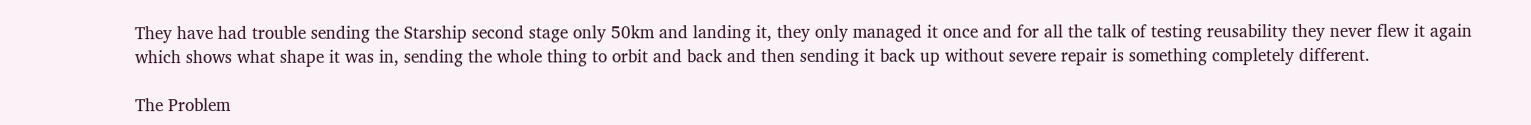They have had trouble sending the Starship second stage only 50km and landing it, they only managed it once and for all the talk of testing reusability they never flew it again which shows what shape it was in, sending the whole thing to orbit and back and then sending it back up without severe repair is something completely different.

The Problem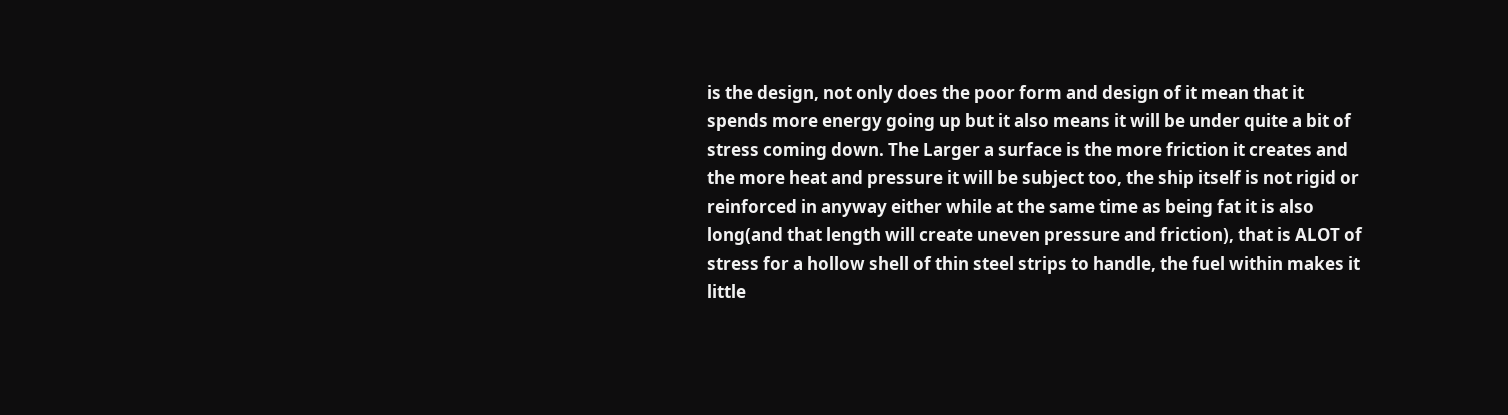is the design, not only does the poor form and design of it mean that it spends more energy going up but it also means it will be under quite a bit of stress coming down. The Larger a surface is the more friction it creates and the more heat and pressure it will be subject too, the ship itself is not rigid or reinforced in anyway either while at the same time as being fat it is also long(and that length will create uneven pressure and friction), that is ALOT of stress for a hollow shell of thin steel strips to handle, the fuel within makes it little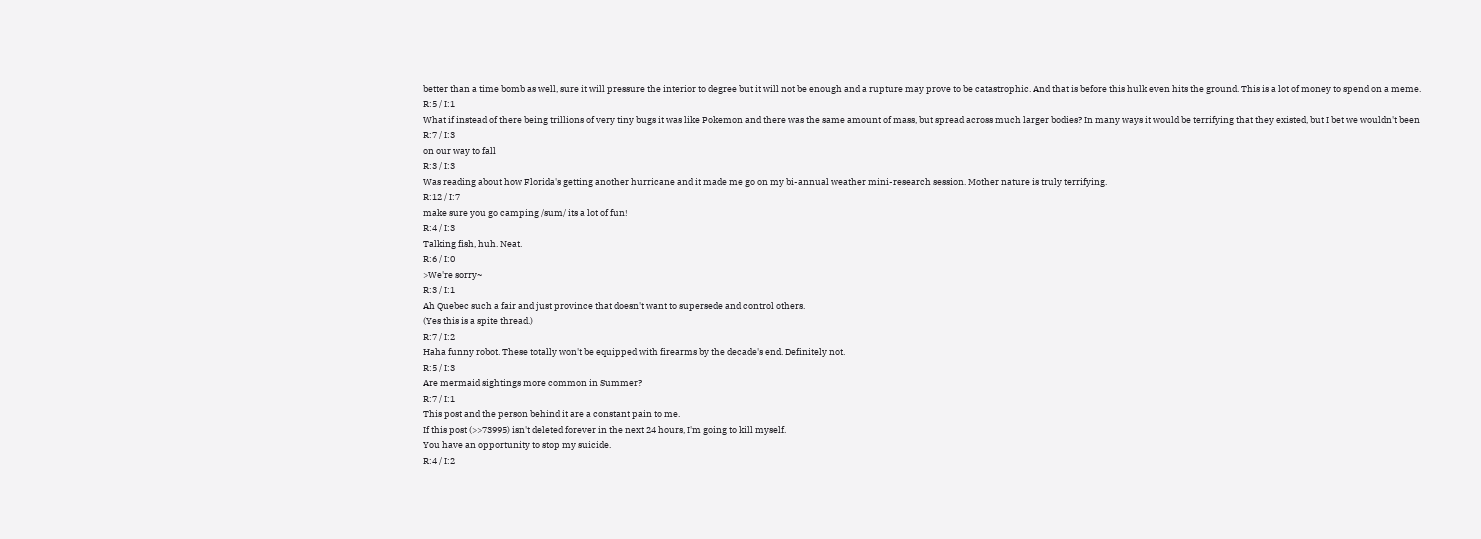better than a time bomb as well, sure it will pressure the interior to degree but it will not be enough and a rupture may prove to be catastrophic. And that is before this hulk even hits the ground. This is a lot of money to spend on a meme.
R:5 / I:1
What if instead of there being trillions of very tiny bugs it was like Pokemon and there was the same amount of mass, but spread across much larger bodies? In many ways it would be terrifying that they existed, but I bet we wouldn't been
R:7 / I:3
on our way to fall
R:3 / I:3
Was reading about how Florida's getting another hurricane and it made me go on my bi-annual weather mini-research session. Mother nature is truly terrifying.
R:12 / I:7
make sure you go camping /sum/ its a lot of fun!
R:4 / I:3
Talking fish, huh. Neat.
R:6 / I:0
>We're sorry~
R:3 / I:1
Ah Quebec such a fair and just province that doesn't want to supersede and control others.
(Yes this is a spite thread.)
R:7 / I:2
Haha funny robot. These totally won't be equipped with firearms by the decade's end. Definitely not.
R:5 / I:3
Are mermaid sightings more common in Summer?
R:7 / I:1
This post and the person behind it are a constant pain to me.
If this post (>>73995) isn't deleted forever in the next 24 hours, I'm going to kill myself.
You have an opportunity to stop my suicide.
R:4 / I:2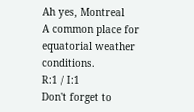Ah yes, Montreal
A common place for equatorial weather conditions.
R:1 / I:1
Don't forget to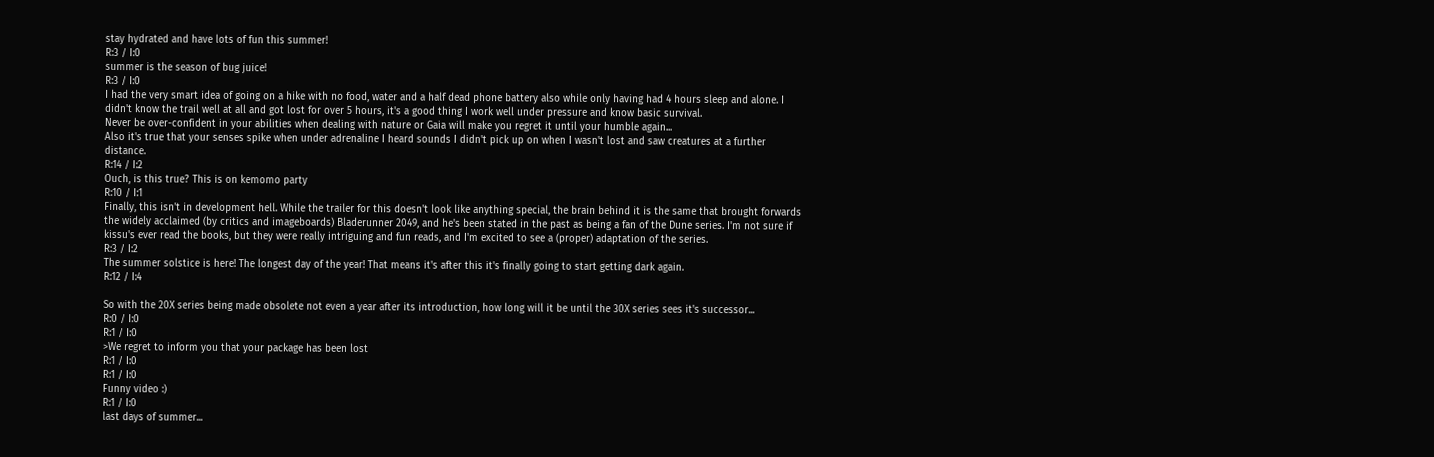stay hydrated and have lots of fun this summer!
R:3 / I:0
summer is the season of bug juice!
R:3 / I:0
I had the very smart idea of going on a hike with no food, water and a half dead phone battery also while only having had 4 hours sleep and alone. I didn't know the trail well at all and got lost for over 5 hours, it's a good thing I work well under pressure and know basic survival.
Never be over-confident in your abilities when dealing with nature or Gaia will make you regret it until your humble again...
Also it's true that your senses spike when under adrenaline I heard sounds I didn't pick up on when I wasn't lost and saw creatures at a further distance.
R:14 / I:2
Ouch, is this true? This is on kemomo party
R:10 / I:1
Finally, this isn't in development hell. While the trailer for this doesn't look like anything special, the brain behind it is the same that brought forwards the widely acclaimed (by critics and imageboards) Bladerunner 2049, and he's been stated in the past as being a fan of the Dune series. I'm not sure if kissu's ever read the books, but they were really intriguing and fun reads, and I'm excited to see a (proper) adaptation of the series.
R:3 / I:2
The summer solstice is here! The longest day of the year! That means it's after this it's finally going to start getting dark again.
R:12 / I:4

So with the 20X series being made obsolete not even a year after its introduction, how long will it be until the 30X series sees it's successor...
R:0 / I:0
R:1 / I:0
>We regret to inform you that your package has been lost
R:1 / I:0
R:1 / I:0
Funny video :)
R:1 / I:0
last days of summer...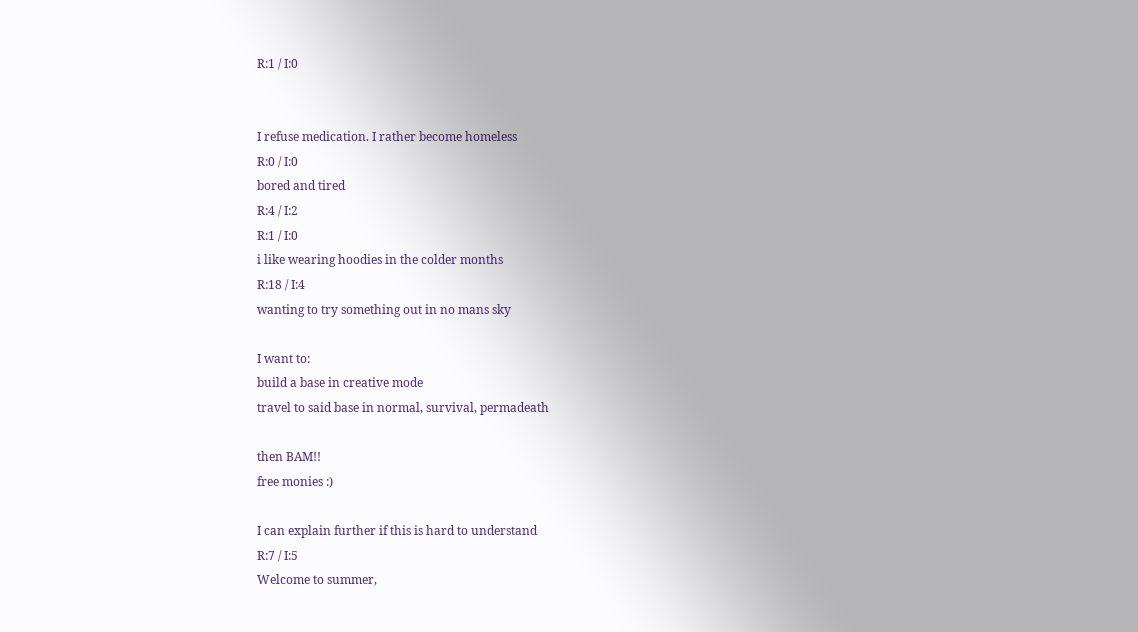R:1 / I:0


I refuse medication. I rather become homeless
R:0 / I:0
bored and tired
R:4 / I:2
R:1 / I:0
i like wearing hoodies in the colder months
R:18 / I:4
wanting to try something out in no mans sky

I want to:
build a base in creative mode
travel to said base in normal, survival, permadeath

then BAM!!
free monies :)

I can explain further if this is hard to understand
R:7 / I:5
Welcome to summer,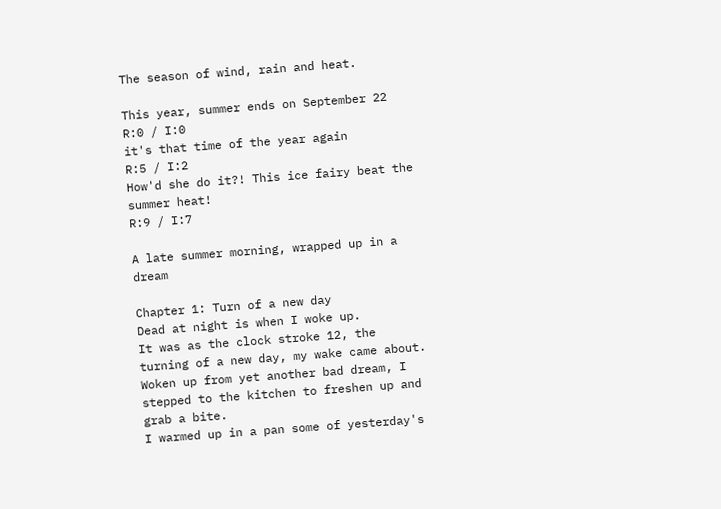The season of wind, rain and heat.

This year, summer ends on September 22
R:0 / I:0
it's that time of the year again
R:5 / I:2
How'd she do it?! This ice fairy beat the summer heat!
R:9 / I:7

A late summer morning, wrapped up in a dream

Chapter 1: Turn of a new day
Dead at night is when I woke up.
It was as the clock stroke 12, the turning of a new day, my wake came about. Woken up from yet another bad dream, I stepped to the kitchen to freshen up and grab a bite.
I warmed up in a pan some of yesterday's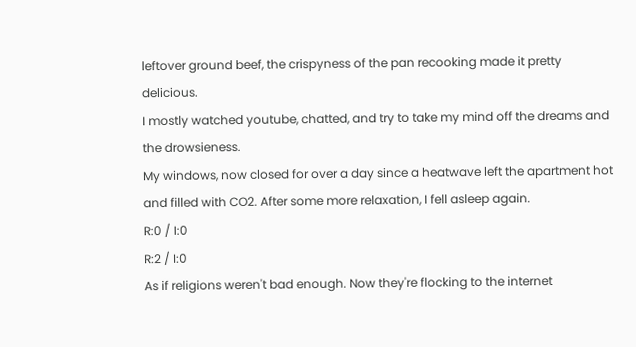leftover ground beef, the crispyness of the pan recooking made it pretty delicious.
I mostly watched youtube, chatted, and try to take my mind off the dreams and the drowsieness.
My windows, now closed for over a day since a heatwave left the apartment hot and filled with CO2. After some more relaxation, I fell asleep again.
R:0 / I:0
R:2 / I:0
As if religions weren't bad enough. Now they're flocking to the internet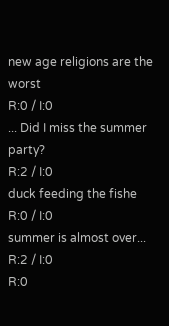new age religions are the worst
R:0 / I:0
... Did I miss the summer party?
R:2 / I:0
duck feeding the fishe
R:0 / I:0
summer is almost over...
R:2 / I:0
R:0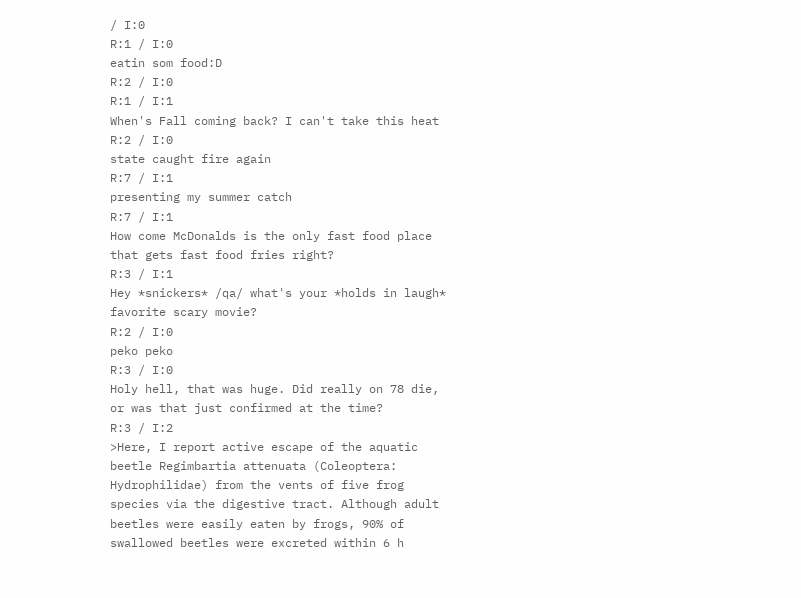/ I:0
R:1 / I:0
eatin som food:D
R:2 / I:0
R:1 / I:1
When's Fall coming back? I can't take this heat
R:2 / I:0
state caught fire again
R:7 / I:1
presenting my summer catch
R:7 / I:1
How come McDonalds is the only fast food place that gets fast food fries right?
R:3 / I:1
Hey *snickers* /qa/ what's your *holds in laugh* favorite scary movie?
R:2 / I:0
peko peko
R:3 / I:0
Holy hell, that was huge. Did really on 78 die, or was that just confirmed at the time?
R:3 / I:2
>Here, I report active escape of the aquatic beetle Regimbartia attenuata (Coleoptera: Hydrophilidae) from the vents of five frog species via the digestive tract. Although adult beetles were easily eaten by frogs, 90% of swallowed beetles were excreted within 6 h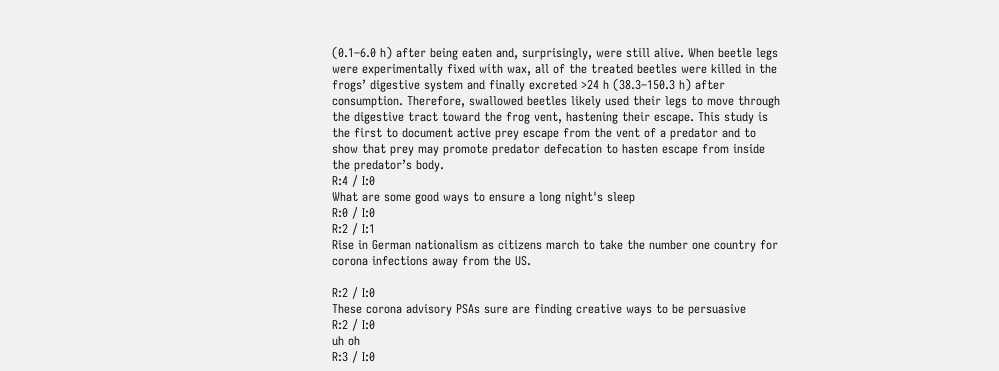(0.1–6.0 h) after being eaten and, surprisingly, were still alive. When beetle legs were experimentally fixed with wax, all of the treated beetles were killed in the frogs’ digestive system and finally excreted >24 h (38.3–150.3 h) after consumption. Therefore, swallowed beetles likely used their legs to move through the digestive tract toward the frog vent, hastening their escape. This study is the first to document active prey escape from the vent of a predator and to show that prey may promote predator defecation to hasten escape from inside the predator’s body.
R:4 / I:0
What are some good ways to ensure a long night's sleep
R:0 / I:0
R:2 / I:1
Rise in German nationalism as citizens march to take the number one country for corona infections away from the US.

R:2 / I:0
These corona advisory PSAs sure are finding creative ways to be persuasive
R:2 / I:0
uh oh
R:3 / I:0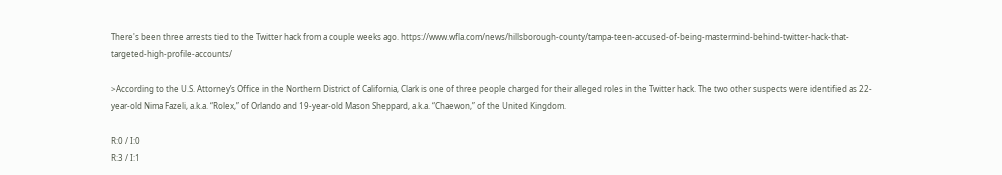There's been three arrests tied to the Twitter hack from a couple weeks ago. https://www.wfla.com/news/hillsborough-county/tampa-teen-accused-of-being-mastermind-behind-twitter-hack-that-targeted-high-profile-accounts/

>According to the U.S. Attorney’s Office in the Northern District of California, Clark is one of three people charged for their alleged roles in the Twitter hack. The two other suspects were identified as 22-year-old Nima Fazeli, a.k.a. “Rolex,” of Orlando and 19-year-old Mason Sheppard, a.k.a. “Chaewon,” of the United Kingdom.

R:0 / I:0
R:3 / I:1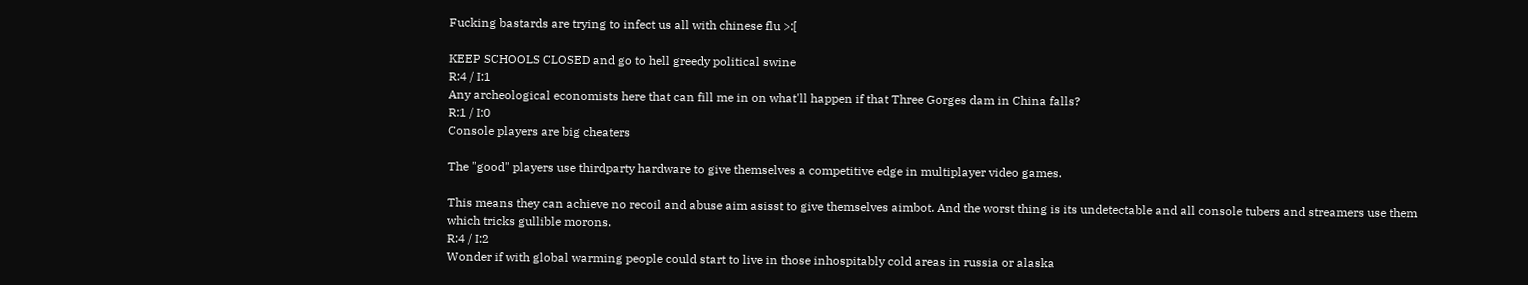Fucking bastards are trying to infect us all with chinese flu >:[

KEEP SCHOOLS CLOSED and go to hell greedy political swine
R:4 / I:1
Any archeological economists here that can fill me in on what'll happen if that Three Gorges dam in China falls?
R:1 / I:0
Console players are big cheaters

The "good" players use thirdparty hardware to give themselves a competitive edge in multiplayer video games.

This means they can achieve no recoil and abuse aim asisst to give themselves aimbot. And the worst thing is its undetectable and all console tubers and streamers use them which tricks gullible morons.
R:4 / I:2
Wonder if with global warming people could start to live in those inhospitably cold areas in russia or alaska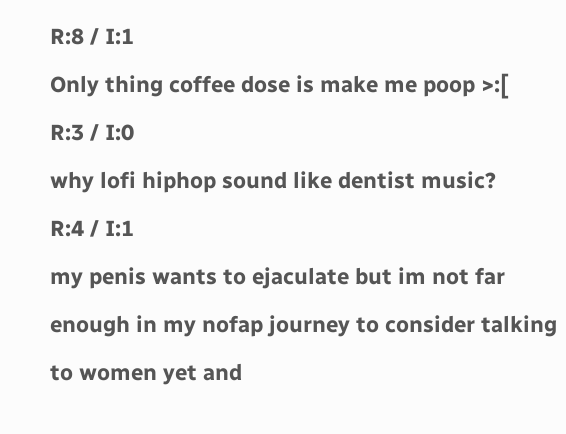R:8 / I:1
Only thing coffee dose is make me poop >:[
R:3 / I:0
why lofi hiphop sound like dentist music?
R:4 / I:1
my penis wants to ejaculate but im not far enough in my nofap journey to consider talking to women yet and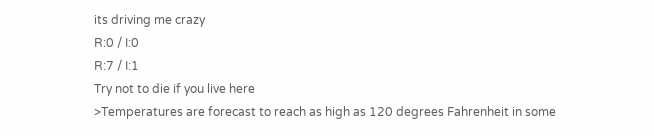its driving me crazy
R:0 / I:0
R:7 / I:1
Try not to die if you live here
>Temperatures are forecast to reach as high as 120 degrees Fahrenheit in some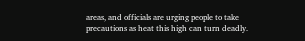areas, and officials are urging people to take precautions as heat this high can turn deadly.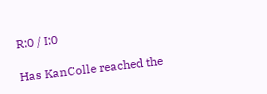R:0 / I:0

Has KanColle reached the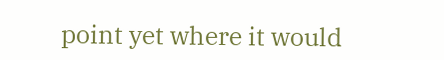point yet where it would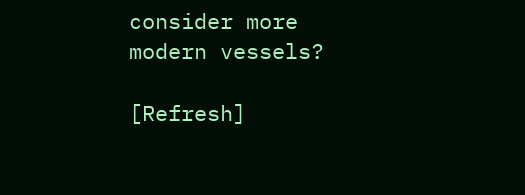consider more modern vessels?

[Refresh]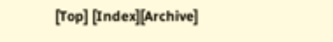[Top] [Index][Archive]